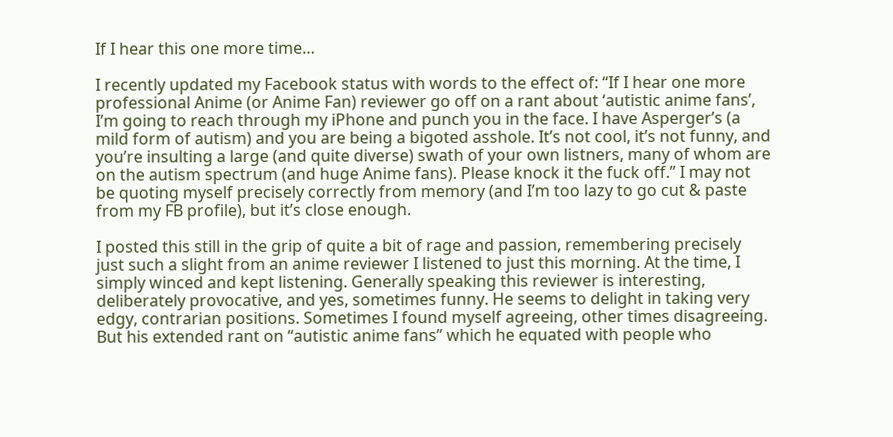If I hear this one more time…

I recently updated my Facebook status with words to the effect of: “If I hear one more professional Anime (or Anime Fan) reviewer go off on a rant about ‘autistic anime fans’, I’m going to reach through my iPhone and punch you in the face. I have Asperger’s (a mild form of autism) and you are being a bigoted asshole. It’s not cool, it’s not funny, and you’re insulting a large (and quite diverse) swath of your own listners, many of whom are on the autism spectrum (and huge Anime fans). Please knock it the fuck off.” I may not be quoting myself precisely correctly from memory (and I’m too lazy to go cut & paste from my FB profile), but it’s close enough.

I posted this still in the grip of quite a bit of rage and passion, remembering precisely just such a slight from an anime reviewer I listened to just this morning. At the time, I simply winced and kept listening. Generally speaking this reviewer is interesting, deliberately provocative, and yes, sometimes funny. He seems to delight in taking very edgy, contrarian positions. Sometimes I found myself agreeing, other times disagreeing. But his extended rant on “autistic anime fans” which he equated with people who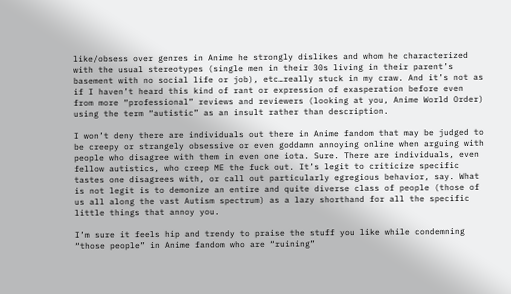like/obsess over genres in Anime he strongly dislikes and whom he characterized with the usual stereotypes (single men in their 30s living in their parent’s basement with no social life or job), etc…really stuck in my craw. And it’s not as if I haven’t heard this kind of rant or expression of exasperation before even from more “professional” reviews and reviewers (looking at you, Anime World Order) using the term “autistic” as an insult rather than description.

I won’t deny there are individuals out there in Anime fandom that may be judged to be creepy or strangely obsessive or even goddamn annoying online when arguing with people who disagree with them in even one iota. Sure. There are individuals, even fellow autistics, who creep ME the fuck out. It’s legit to criticize specific tastes one disagrees with, or call out particularly egregious behavior, say. What is not legit is to demonize an entire and quite diverse class of people (those of us all along the vast Autism spectrum) as a lazy shorthand for all the specific little things that annoy you.

I’m sure it feels hip and trendy to praise the stuff you like while condemning “those people” in Anime fandom who are “ruining”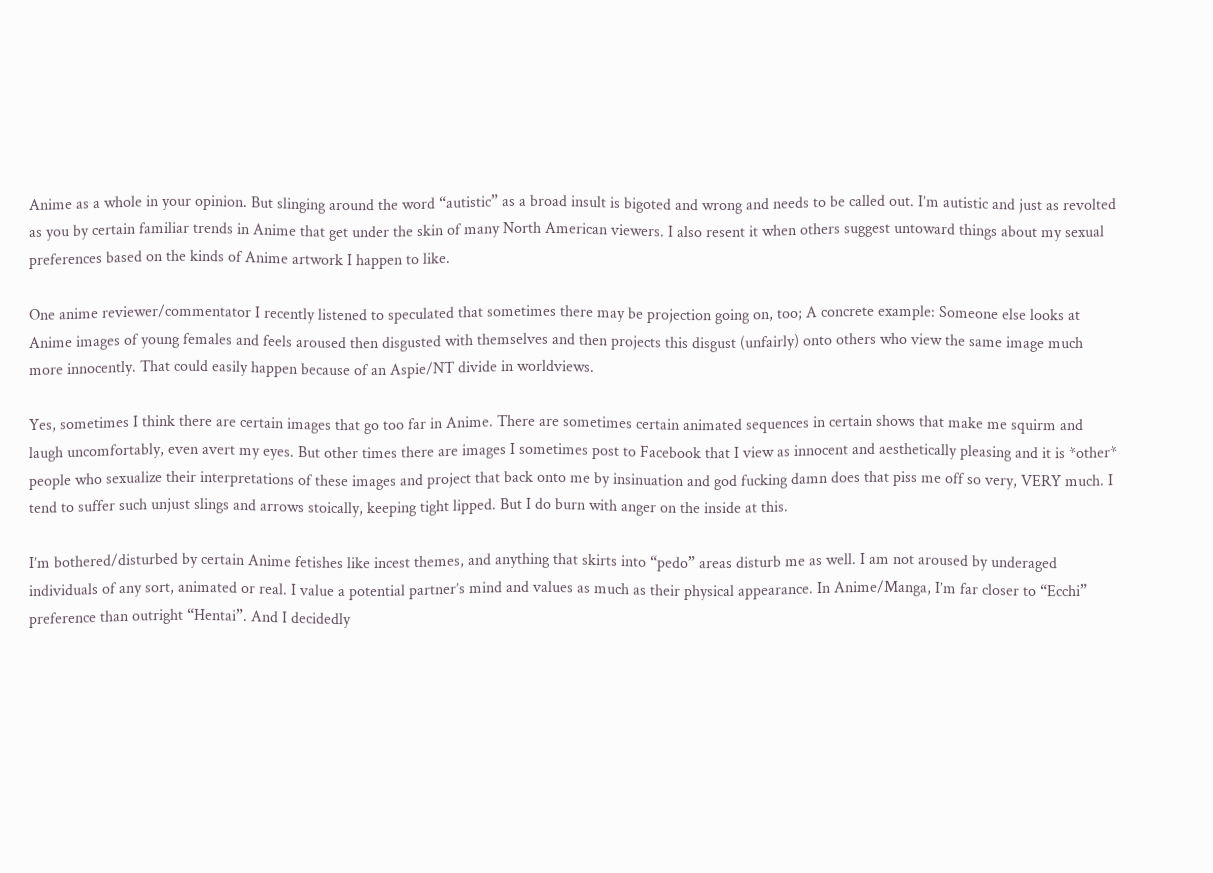Anime as a whole in your opinion. But slinging around the word “autistic” as a broad insult is bigoted and wrong and needs to be called out. I’m autistic and just as revolted as you by certain familiar trends in Anime that get under the skin of many North American viewers. I also resent it when others suggest untoward things about my sexual preferences based on the kinds of Anime artwork I happen to like.

One anime reviewer/commentator I recently listened to speculated that sometimes there may be projection going on, too; A concrete example: Someone else looks at Anime images of young females and feels aroused then disgusted with themselves and then projects this disgust (unfairly) onto others who view the same image much more innocently. That could easily happen because of an Aspie/NT divide in worldviews.

Yes, sometimes I think there are certain images that go too far in Anime. There are sometimes certain animated sequences in certain shows that make me squirm and laugh uncomfortably, even avert my eyes. But other times there are images I sometimes post to Facebook that I view as innocent and aesthetically pleasing and it is *other* people who sexualize their interpretations of these images and project that back onto me by insinuation and god fucking damn does that piss me off so very, VERY much. I tend to suffer such unjust slings and arrows stoically, keeping tight lipped. But I do burn with anger on the inside at this.

I’m bothered/disturbed by certain Anime fetishes like incest themes, and anything that skirts into “pedo” areas disturb me as well. I am not aroused by underaged individuals of any sort, animated or real. I value a potential partner’s mind and values as much as their physical appearance. In Anime/Manga, I’m far closer to “Ecchi” preference than outright “Hentai”. And I decidedly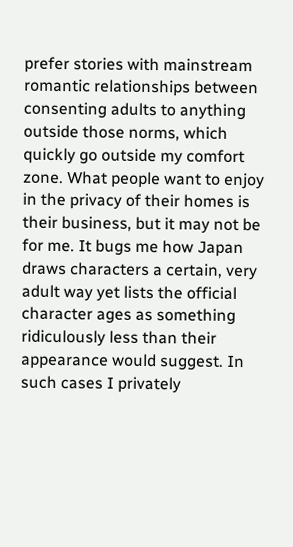prefer stories with mainstream romantic relationships between consenting adults to anything outside those norms, which quickly go outside my comfort zone. What people want to enjoy in the privacy of their homes is their business, but it may not be for me. It bugs me how Japan draws characters a certain, very adult way yet lists the official character ages as something ridiculously less than their appearance would suggest. In such cases I privately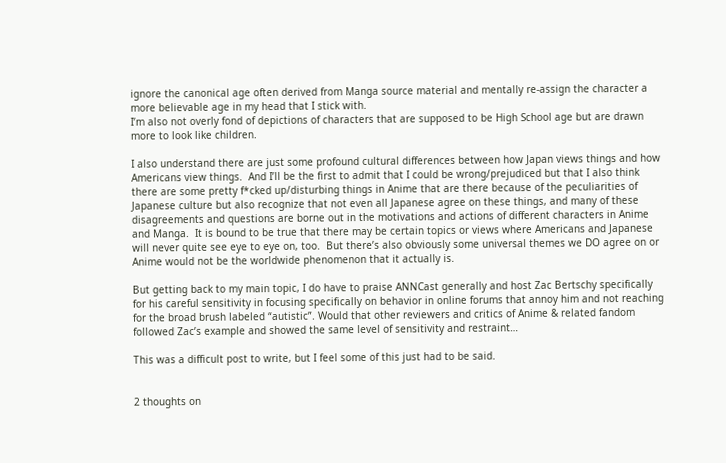ignore the canonical age often derived from Manga source material and mentally re-assign the character a more believable age in my head that I stick with.
I’m also not overly fond of depictions of characters that are supposed to be High School age but are drawn more to look like children.

I also understand there are just some profound cultural differences between how Japan views things and how Americans view things.  And I’ll be the first to admit that I could be wrong/prejudiced but that I also think there are some pretty f*cked up/disturbing things in Anime that are there because of the peculiarities of Japanese culture but also recognize that not even all Japanese agree on these things, and many of these disagreements and questions are borne out in the motivations and actions of different characters in Anime and Manga.  It is bound to be true that there may be certain topics or views where Americans and Japanese will never quite see eye to eye on, too.  But there’s also obviously some universal themes we DO agree on or Anime would not be the worldwide phenomenon that it actually is.

But getting back to my main topic, I do have to praise ANNCast generally and host Zac Bertschy specifically for his careful sensitivity in focusing specifically on behavior in online forums that annoy him and not reaching for the broad brush labeled “autistic”. Would that other reviewers and critics of Anime & related fandom followed Zac’s example and showed the same level of sensitivity and restraint…

This was a difficult post to write, but I feel some of this just had to be said.


2 thoughts on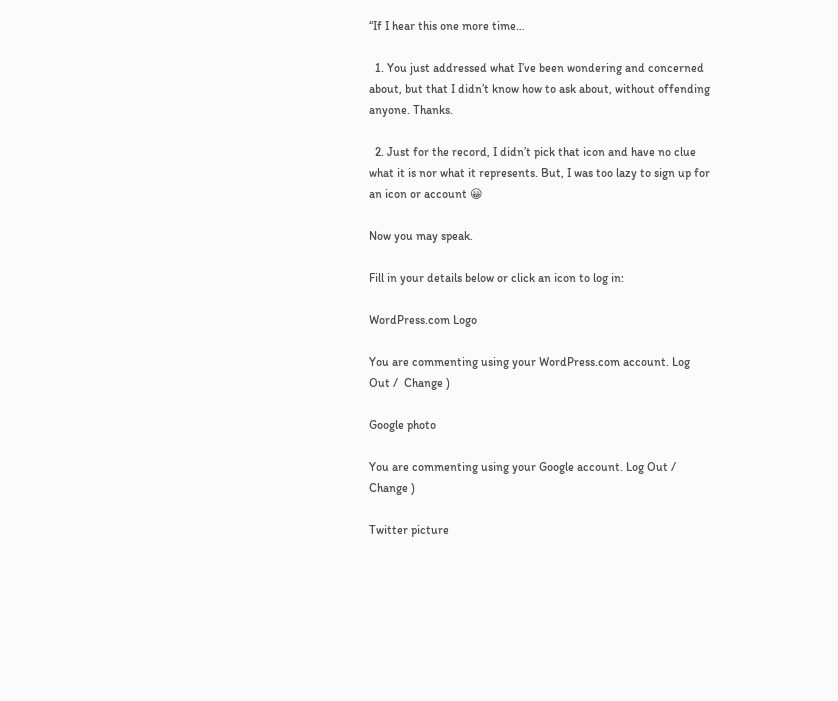“If I hear this one more time…

  1. You just addressed what I’ve been wondering and concerned about, but that I didn’t know how to ask about, without offending anyone. Thanks.

  2. Just for the record, I didn’t pick that icon and have no clue what it is nor what it represents. But, I was too lazy to sign up for an icon or account 😀

Now you may speak.

Fill in your details below or click an icon to log in:

WordPress.com Logo

You are commenting using your WordPress.com account. Log Out /  Change )

Google photo

You are commenting using your Google account. Log Out /  Change )

Twitter picture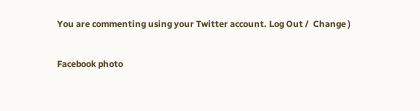You are commenting using your Twitter account. Log Out /  Change )

Facebook photo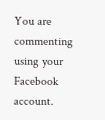You are commenting using your Facebook account.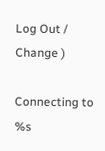Log Out /  Change )

Connecting to %s